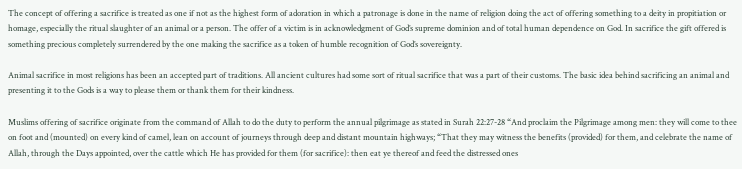The concept of offering a sacrifice is treated as one if not as the highest form of adoration in which a patronage is done in the name of religion doing the act of offering something to a deity in propitiation or homage, especially the ritual slaughter of an animal or a person. The offer of a victim is in acknowledgment of God’s supreme dominion and of total human dependence on God. In sacrifice the gift offered is something precious completely surrendered by the one making the sacrifice as a token of humble recognition of God’s sovereignty.

Animal sacrifice in most religions has been an accepted part of traditions. All ancient cultures had some sort of ritual sacrifice that was a part of their customs. The basic idea behind sacrificing an animal and presenting it to the Gods is a way to please them or thank them for their kindness.

Muslims offering of sacrifice originate from the command of Allah to do the duty to perform the annual pilgrimage as stated in Surah 22:27-28 “And proclaim the Pilgrimage among men: they will come to thee on foot and (mounted) on every kind of camel, lean on account of journeys through deep and distant mountain highways; “That they may witness the benefits (provided) for them, and celebrate the name of Allah, through the Days appointed, over the cattle which He has provided for them (for sacrifice): then eat ye thereof and feed the distressed ones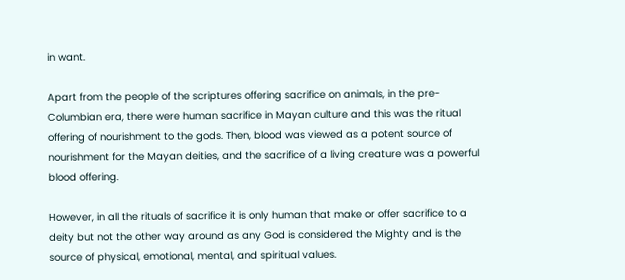in want.

Apart from the people of the scriptures offering sacrifice on animals, in the pre-Columbian era, there were human sacrifice in Mayan culture and this was the ritual offering of nourishment to the gods. Then, blood was viewed as a potent source of nourishment for the Mayan deities, and the sacrifice of a living creature was a powerful blood offering.

However, in all the rituals of sacrifice it is only human that make or offer sacrifice to a deity but not the other way around as any God is considered the Mighty and is the source of physical, emotional, mental, and spiritual values.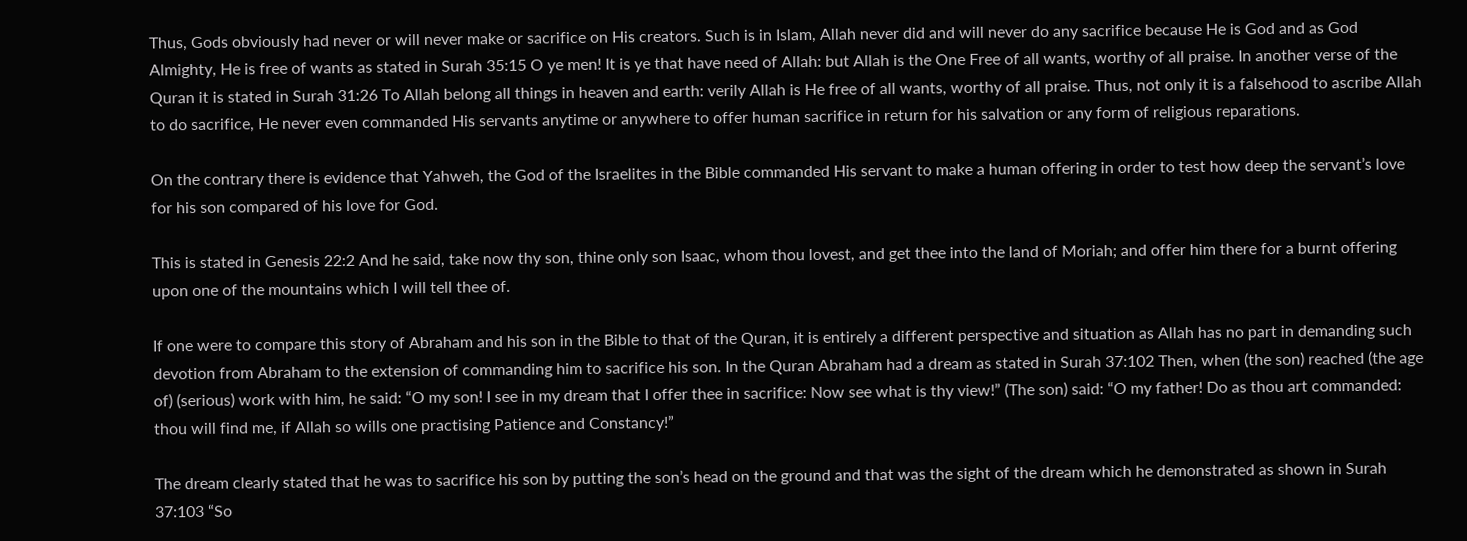Thus, Gods obviously had never or will never make or sacrifice on His creators. Such is in Islam, Allah never did and will never do any sacrifice because He is God and as God Almighty, He is free of wants as stated in Surah 35:15 O ye men! It is ye that have need of Allah: but Allah is the One Free of all wants, worthy of all praise. In another verse of the Quran it is stated in Surah 31:26 To Allah belong all things in heaven and earth: verily Allah is He free of all wants, worthy of all praise. Thus, not only it is a falsehood to ascribe Allah to do sacrifice, He never even commanded His servants anytime or anywhere to offer human sacrifice in return for his salvation or any form of religious reparations.

On the contrary there is evidence that Yahweh, the God of the Israelites in the Bible commanded His servant to make a human offering in order to test how deep the servant’s love for his son compared of his love for God.

This is stated in Genesis 22:2 And he said, take now thy son, thine only son Isaac, whom thou lovest, and get thee into the land of Moriah; and offer him there for a burnt offering upon one of the mountains which I will tell thee of.

If one were to compare this story of Abraham and his son in the Bible to that of the Quran, it is entirely a different perspective and situation as Allah has no part in demanding such devotion from Abraham to the extension of commanding him to sacrifice his son. In the Quran Abraham had a dream as stated in Surah 37:102 Then, when (the son) reached (the age of) (serious) work with him, he said: “O my son! I see in my dream that I offer thee in sacrifice: Now see what is thy view!” (The son) said: “O my father! Do as thou art commanded: thou will find me, if Allah so wills one practising Patience and Constancy!”

The dream clearly stated that he was to sacrifice his son by putting the son’s head on the ground and that was the sight of the dream which he demonstrated as shown in Surah 37:103 “So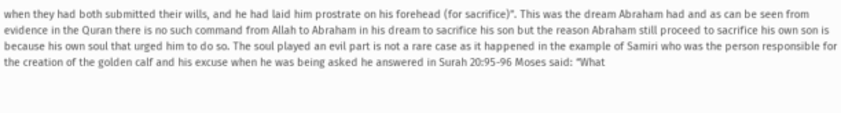when they had both submitted their wills, and he had laid him prostrate on his forehead (for sacrifice)”. This was the dream Abraham had and as can be seen from evidence in the Quran there is no such command from Allah to Abraham in his dream to sacrifice his son but the reason Abraham still proceed to sacrifice his own son is because his own soul that urged him to do so. The soul played an evil part is not a rare case as it happened in the example of Samiri who was the person responsible for the creation of the golden calf and his excuse when he was being asked he answered in Surah 20:95-96 Moses said: “What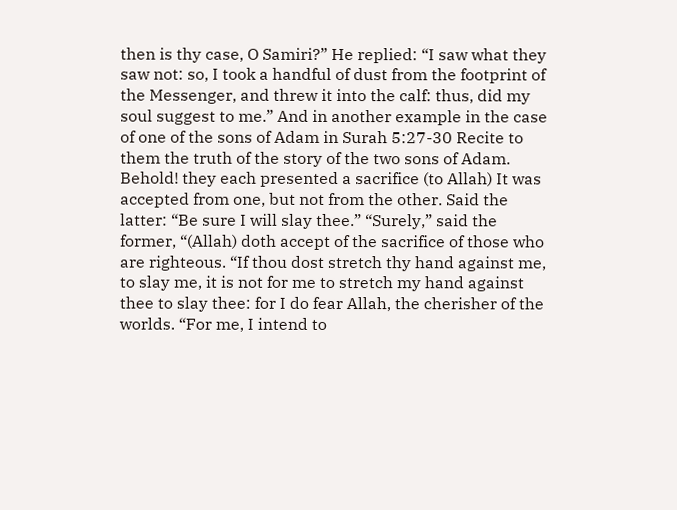then is thy case, O Samiri?” He replied: “I saw what they saw not: so, I took a handful of dust from the footprint of the Messenger, and threw it into the calf: thus, did my soul suggest to me.” And in another example in the case of one of the sons of Adam in Surah 5:27-30 Recite to them the truth of the story of the two sons of Adam. Behold! they each presented a sacrifice (to Allah) It was accepted from one, but not from the other. Said the latter: “Be sure I will slay thee.” “Surely,” said the former, “(Allah) doth accept of the sacrifice of those who are righteous. “If thou dost stretch thy hand against me, to slay me, it is not for me to stretch my hand against thee to slay thee: for I do fear Allah, the cherisher of the worlds. “For me, I intend to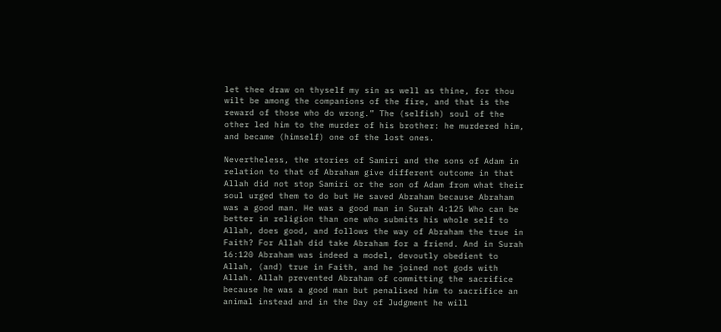let thee draw on thyself my sin as well as thine, for thou wilt be among the companions of the fire, and that is the reward of those who do wrong.” The (selfish) soul of the other led him to the murder of his brother: he murdered him, and became (himself) one of the lost ones.

Nevertheless, the stories of Samiri and the sons of Adam in relation to that of Abraham give different outcome in that Allah did not stop Samiri or the son of Adam from what their soul urged them to do but He saved Abraham because Abraham was a good man. He was a good man in Surah 4:125 Who can be better in religion than one who submits his whole self to Allah, does good, and follows the way of Abraham the true in Faith? For Allah did take Abraham for a friend. And in Surah 16:120 Abraham was indeed a model, devoutly obedient to Allah, (and) true in Faith, and he joined not gods with Allah. Allah prevented Abraham of committing the sacrifice because he was a good man but penalised him to sacrifice an animal instead and in the Day of Judgment he will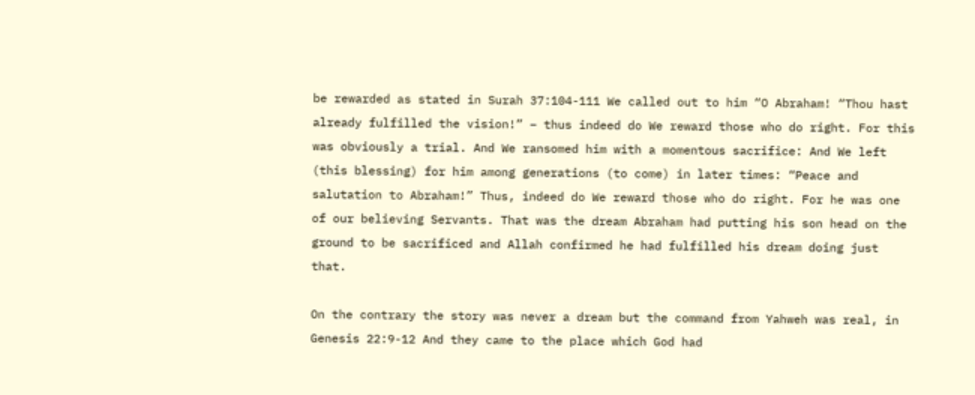be rewarded as stated in Surah 37:104-111 We called out to him “O Abraham! “Thou hast already fulfilled the vision!” – thus indeed do We reward those who do right. For this was obviously a trial. And We ransomed him with a momentous sacrifice: And We left (this blessing) for him among generations (to come) in later times: “Peace and salutation to Abraham!” Thus, indeed do We reward those who do right. For he was one of our believing Servants. That was the dream Abraham had putting his son head on the ground to be sacrificed and Allah confirmed he had fulfilled his dream doing just that.

On the contrary the story was never a dream but the command from Yahweh was real, in Genesis 22:9-12 And they came to the place which God had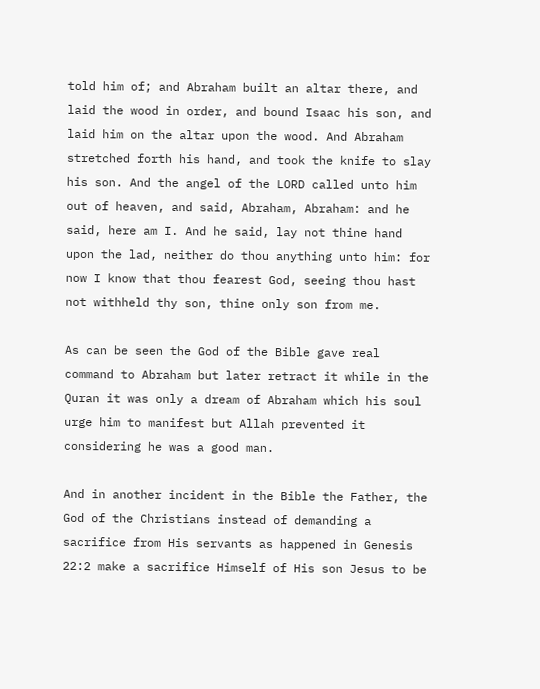told him of; and Abraham built an altar there, and laid the wood in order, and bound Isaac his son, and laid him on the altar upon the wood. And Abraham stretched forth his hand, and took the knife to slay his son. And the angel of the LORD called unto him out of heaven, and said, Abraham, Abraham: and he said, here am I. And he said, lay not thine hand upon the lad, neither do thou anything unto him: for now I know that thou fearest God, seeing thou hast not withheld thy son, thine only son from me.

As can be seen the God of the Bible gave real command to Abraham but later retract it while in the Quran it was only a dream of Abraham which his soul urge him to manifest but Allah prevented it considering he was a good man.

And in another incident in the Bible the Father, the God of the Christians instead of demanding a sacrifice from His servants as happened in Genesis 22:2 make a sacrifice Himself of His son Jesus to be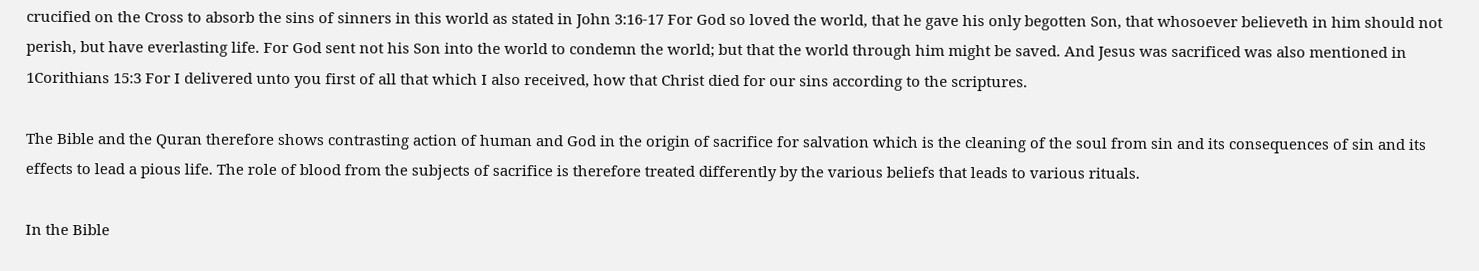crucified on the Cross to absorb the sins of sinners in this world as stated in John 3:16-17 For God so loved the world, that he gave his only begotten Son, that whosoever believeth in him should not perish, but have everlasting life. For God sent not his Son into the world to condemn the world; but that the world through him might be saved. And Jesus was sacrificed was also mentioned in 1Corithians 15:3 For I delivered unto you first of all that which I also received, how that Christ died for our sins according to the scriptures.

The Bible and the Quran therefore shows contrasting action of human and God in the origin of sacrifice for salvation which is the cleaning of the soul from sin and its consequences of sin and its effects to lead a pious life. The role of blood from the subjects of sacrifice is therefore treated differently by the various beliefs that leads to various rituals.

In the Bible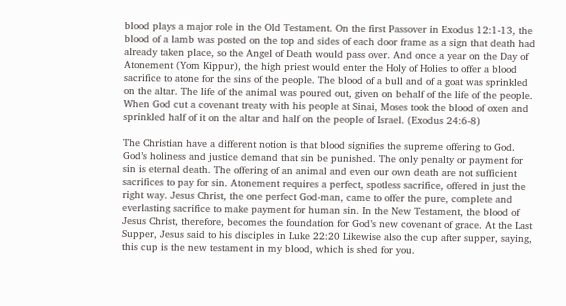blood plays a major role in the Old Testament. On the first Passover in Exodus 12:1-13, the blood of a lamb was posted on the top and sides of each door frame as a sign that death had already taken place, so the Angel of Death would pass over. And once a year on the Day of Atonement (Yom Kippur), the high priest would enter the Holy of Holies to offer a blood sacrifice to atone for the sins of the people. The blood of a bull and of a goat was sprinkled on the altar. The life of the animal was poured out, given on behalf of the life of the people. When God cut a covenant treaty with his people at Sinai, Moses took the blood of oxen and sprinkled half of it on the altar and half on the people of Israel. (Exodus 24:6-8)

The Christian have a different notion is that blood signifies the supreme offering to God. God’s holiness and justice demand that sin be punished. The only penalty or payment for sin is eternal death. The offering of an animal and even our own death are not sufficient sacrifices to pay for sin. Atonement requires a perfect, spotless sacrifice, offered in just the right way. Jesus Christ, the one perfect God-man, came to offer the pure, complete and everlasting sacrifice to make payment for human sin. In the New Testament, the blood of Jesus Christ, therefore, becomes the foundation for God’s new covenant of grace. At the Last Supper, Jesus said to his disciples in Luke 22:20 Likewise also the cup after supper, saying, this cup is the new testament in my blood, which is shed for you.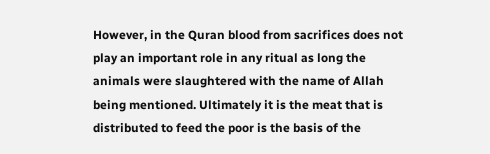However, in the Quran blood from sacrifices does not play an important role in any ritual as long the animals were slaughtered with the name of Allah being mentioned. Ultimately it is the meat that is distributed to feed the poor is the basis of the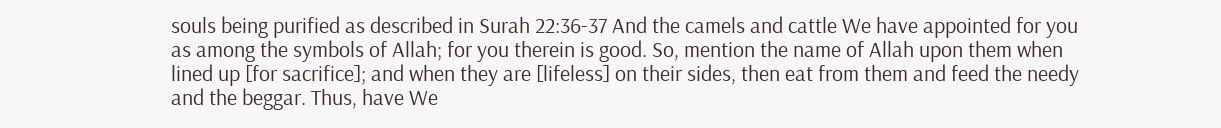souls being purified as described in Surah 22:36-37 And the camels and cattle We have appointed for you as among the symbols of Allah; for you therein is good. So, mention the name of Allah upon them when lined up [for sacrifice]; and when they are [lifeless] on their sides, then eat from them and feed the needy and the beggar. Thus, have We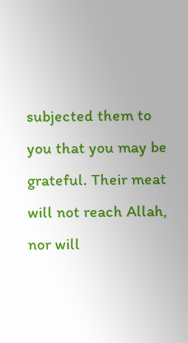subjected them to you that you may be grateful. Their meat will not reach Allah, nor will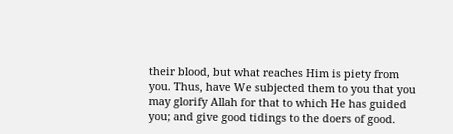their blood, but what reaches Him is piety from you. Thus, have We subjected them to you that you may glorify Allah for that to which He has guided you; and give good tidings to the doers of good.